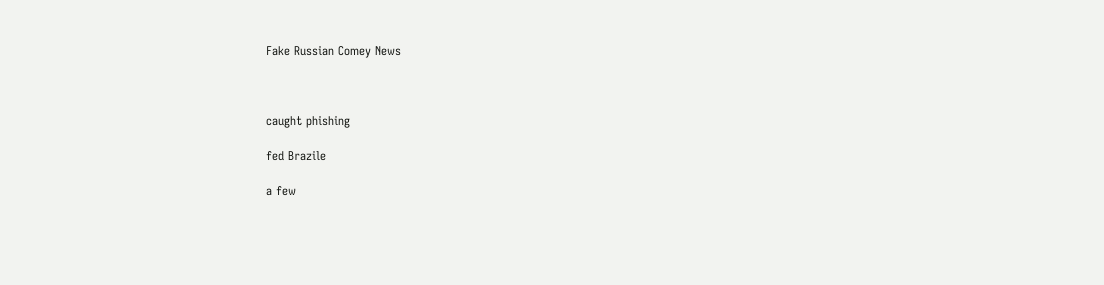Fake Russian Comey News



caught phishing

fed Brazile

a few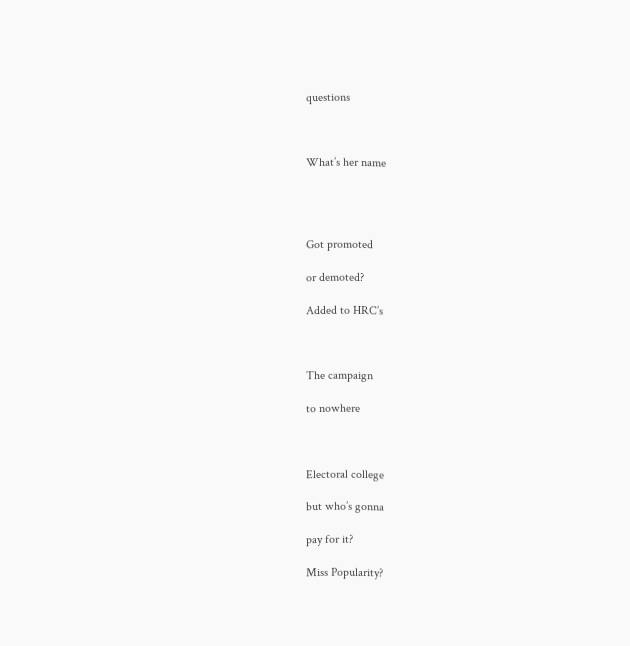questions



What’s her name




Got promoted

or demoted?

Added to HRC’s



The campaign

to nowhere



Electoral college

but who’s gonna

pay for it?

Miss Popularity?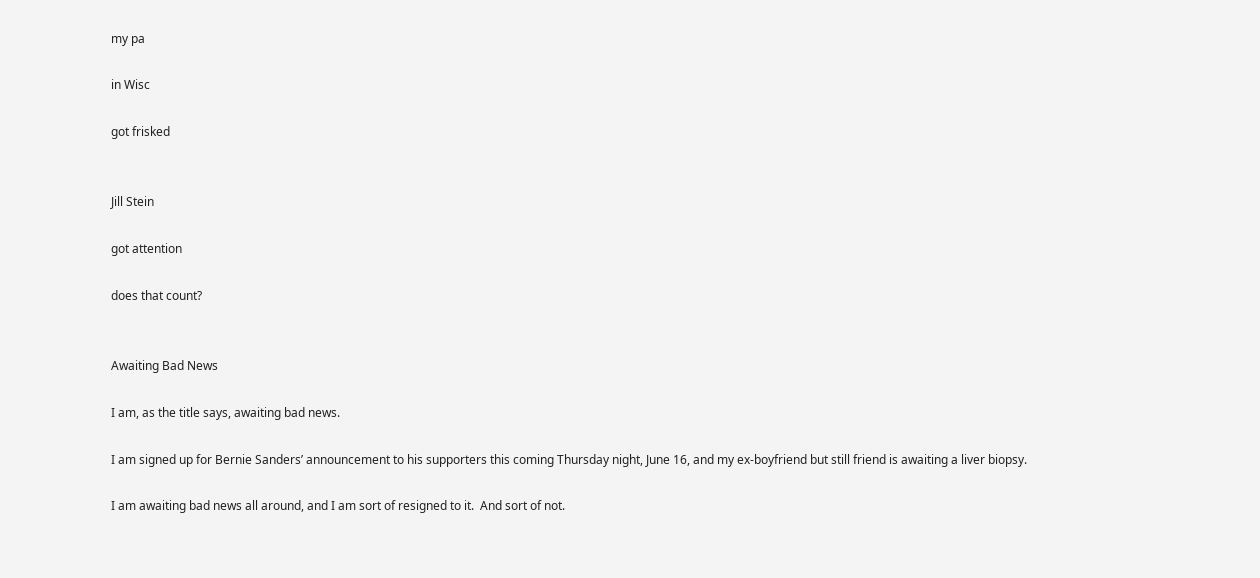my pa

in Wisc

got frisked


Jill Stein

got attention

does that count?


Awaiting Bad News

I am, as the title says, awaiting bad news.

I am signed up for Bernie Sanders’ announcement to his supporters this coming Thursday night, June 16, and my ex-boyfriend but still friend is awaiting a liver biopsy.

I am awaiting bad news all around, and I am sort of resigned to it.  And sort of not.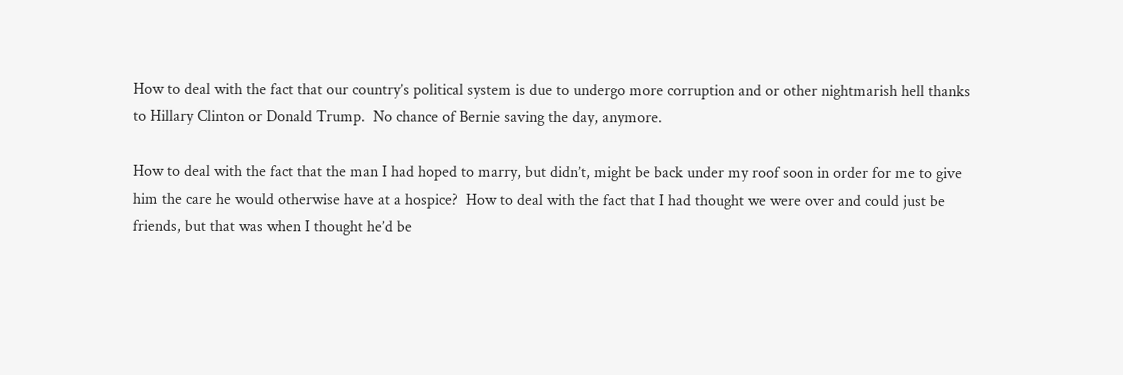How to deal with the fact that our country’s political system is due to undergo more corruption and or other nightmarish hell thanks to Hillary Clinton or Donald Trump.  No chance of Bernie saving the day, anymore.

How to deal with the fact that the man I had hoped to marry, but didn’t, might be back under my roof soon in order for me to give him the care he would otherwise have at a hospice?  How to deal with the fact that I had thought we were over and could just be friends, but that was when I thought he’d be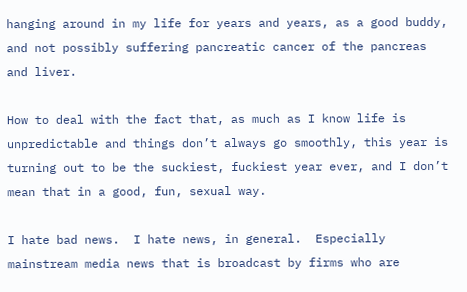hanging around in my life for years and years, as a good buddy, and not possibly suffering pancreatic cancer of the pancreas and liver.

How to deal with the fact that, as much as I know life is unpredictable and things don’t always go smoothly, this year is turning out to be the suckiest, fuckiest year ever, and I don’t mean that in a good, fun, sexual way.

I hate bad news.  I hate news, in general.  Especially mainstream media news that is broadcast by firms who are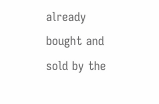already bought and sold by the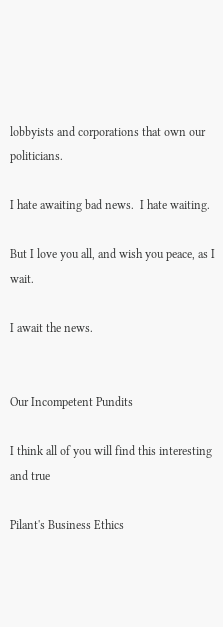lobbyists and corporations that own our politicians.

I hate awaiting bad news.  I hate waiting.

But I love you all, and wish you peace, as I wait.

I await the news.


Our Incompetent Pundits

I think all of you will find this interesting and true

Pilant's Business Ethics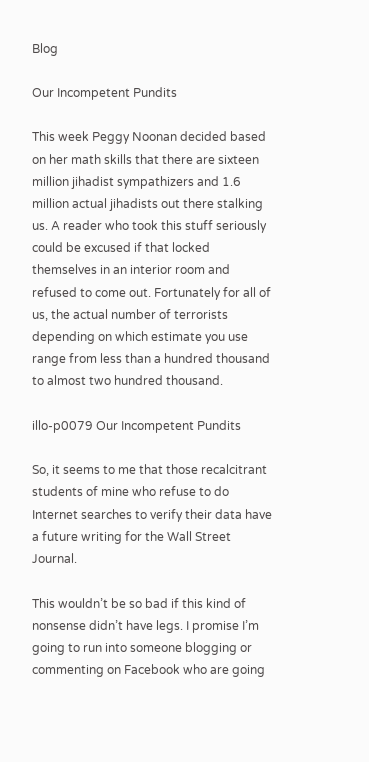Blog

Our Incompetent Pundits

This week Peggy Noonan decided based on her math skills that there are sixteen million jihadist sympathizers and 1.6 million actual jihadists out there stalking us. A reader who took this stuff seriously could be excused if that locked themselves in an interior room and refused to come out. Fortunately for all of us, the actual number of terrorists depending on which estimate you use range from less than a hundred thousand to almost two hundred thousand.

illo-p0079 Our Incompetent Pundits

So, it seems to me that those recalcitrant students of mine who refuse to do Internet searches to verify their data have a future writing for the Wall Street Journal.

This wouldn’t be so bad if this kind of nonsense didn’t have legs. I promise I’m going to run into someone blogging or commenting on Facebook who are going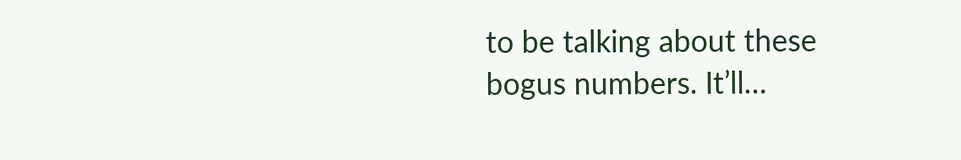to be talking about these bogus numbers. It’ll…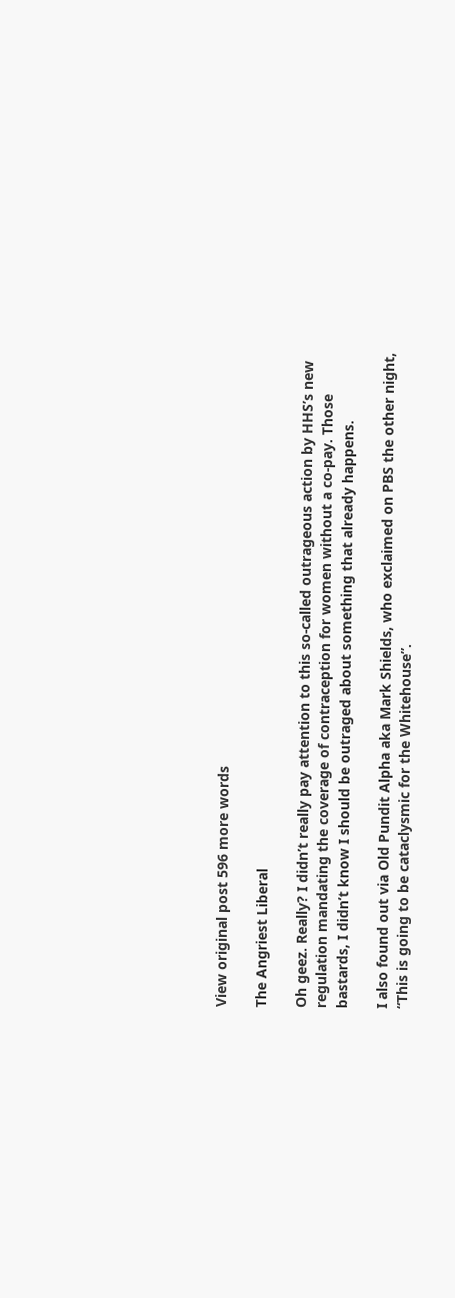View original post 596 more words

The Angriest Liberal

Oh geez. Really? I didn’t really pay attention to this so-called outrageous action by HHS’s new regulation mandating the coverage of contraception for women without a co-pay. Those bastards, I didn’t know I should be outraged about something that already happens.

I also found out via Old Pundit Alpha aka Mark Shields, who exclaimed on PBS the other night, “This is going to be cataclysmic for the Whitehouse”.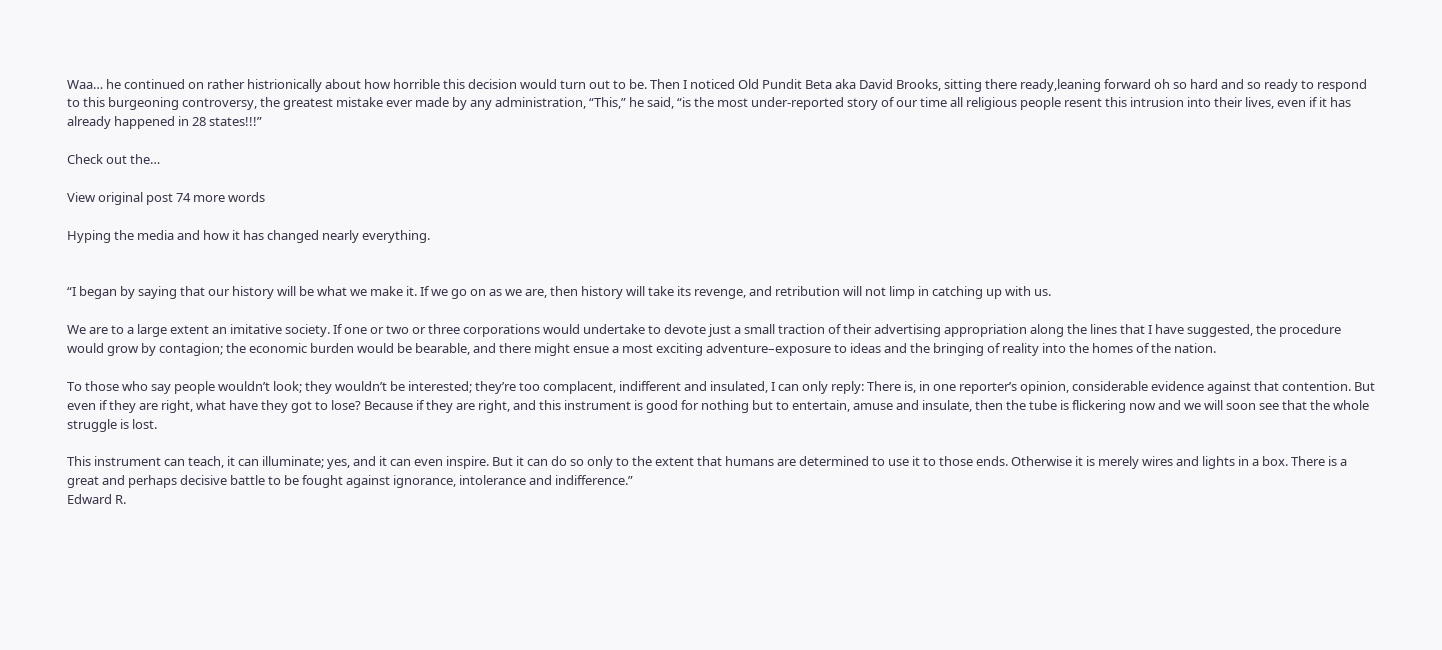Waa… he continued on rather histrionically about how horrible this decision would turn out to be. Then I noticed Old Pundit Beta aka David Brooks, sitting there ready,leaning forward oh so hard and so ready to respond to this burgeoning controversy, the greatest mistake ever made by any administration, “This,” he said, “is the most under-reported story of our time all religious people resent this intrusion into their lives, even if it has already happened in 28 states!!!”

Check out the…

View original post 74 more words

Hyping the media and how it has changed nearly everything.


“I began by saying that our history will be what we make it. If we go on as we are, then history will take its revenge, and retribution will not limp in catching up with us.

We are to a large extent an imitative society. If one or two or three corporations would undertake to devote just a small traction of their advertising appropriation along the lines that I have suggested, the procedure would grow by contagion; the economic burden would be bearable, and there might ensue a most exciting adventure–exposure to ideas and the bringing of reality into the homes of the nation.

To those who say people wouldn’t look; they wouldn’t be interested; they’re too complacent, indifferent and insulated, I can only reply: There is, in one reporter’s opinion, considerable evidence against that contention. But even if they are right, what have they got to lose? Because if they are right, and this instrument is good for nothing but to entertain, amuse and insulate, then the tube is flickering now and we will soon see that the whole struggle is lost.

This instrument can teach, it can illuminate; yes, and it can even inspire. But it can do so only to the extent that humans are determined to use it to those ends. Otherwise it is merely wires and lights in a box. There is a great and perhaps decisive battle to be fought against ignorance, intolerance and indifference.”
Edward R.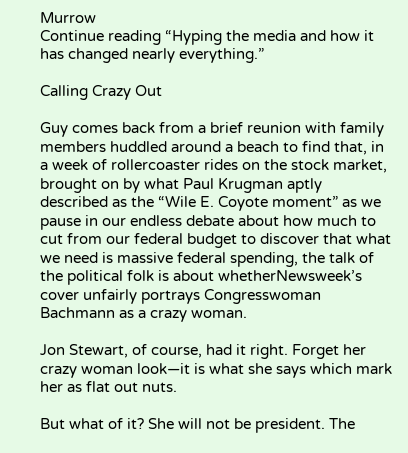Murrow
Continue reading “Hyping the media and how it has changed nearly everything.”

Calling Crazy Out

Guy comes back from a brief reunion with family members huddled around a beach to find that, in a week of rollercoaster rides on the stock market, brought on by what Paul Krugman aptly described as the “Wile E. Coyote moment” as we pause in our endless debate about how much to cut from our federal budget to discover that what we need is massive federal spending, the talk of the political folk is about whetherNewsweek’s cover unfairly portrays Congresswoman Bachmann as a crazy woman.

Jon Stewart, of course, had it right. Forget her crazy woman look—it is what she says which mark her as flat out nuts.

But what of it? She will not be president. The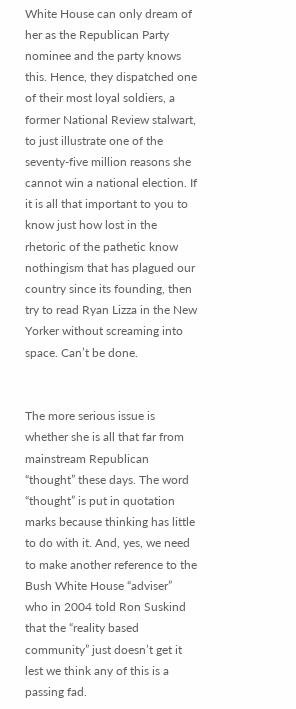White House can only dream of her as the Republican Party nominee and the party knows this. Hence, they dispatched one of their most loyal soldiers, a former National Review stalwart, to just illustrate one of the seventy-five million reasons she cannot win a national election. If it is all that important to you to know just how lost in the rhetoric of the pathetic know nothingism that has plagued our country since its founding, then try to read Ryan Lizza in the New Yorker without screaming into space. Can’t be done.


The more serious issue is whether she is all that far from mainstream Republican “thought” these days. The word “thought” is put in quotation marks because thinking has little to do with it. And, yes, we need to make another reference to the Bush White House “adviser” who in 2004 told Ron Suskind that the “reality based community” just doesn’t get it lest we think any of this is a passing fad.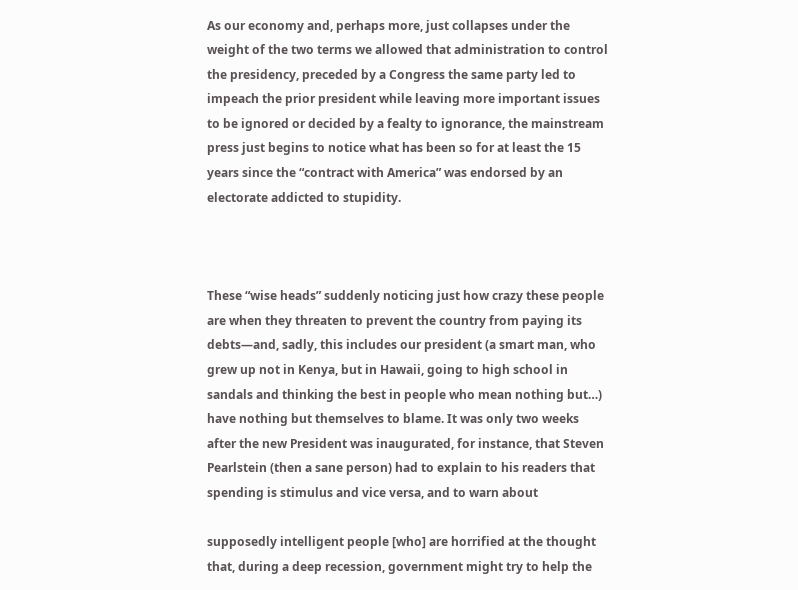As our economy and, perhaps more, just collapses under the weight of the two terms we allowed that administration to control the presidency, preceded by a Congress the same party led to impeach the prior president while leaving more important issues to be ignored or decided by a fealty to ignorance, the mainstream press just begins to notice what has been so for at least the 15 years since the “contract with America” was endorsed by an electorate addicted to stupidity.



These “wise heads” suddenly noticing just how crazy these people are when they threaten to prevent the country from paying its debts—and, sadly, this includes our president (a smart man, who grew up not in Kenya, but in Hawaii, going to high school in sandals and thinking the best in people who mean nothing but…) have nothing but themselves to blame. It was only two weeks after the new President was inaugurated, for instance, that Steven Pearlstein (then a sane person) had to explain to his readers that spending is stimulus and vice versa, and to warn about

supposedly intelligent people [who] are horrified at the thought that, during a deep recession, government might try to help the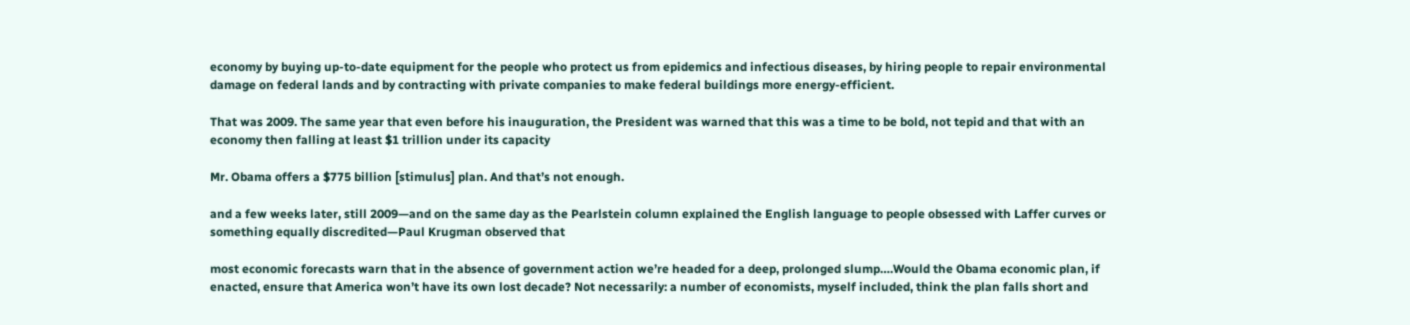economy by buying up-to-date equipment for the people who protect us from epidemics and infectious diseases, by hiring people to repair environmental damage on federal lands and by contracting with private companies to make federal buildings more energy-efficient.

That was 2009. The same year that even before his inauguration, the President was warned that this was a time to be bold, not tepid and that with an economy then falling at least $1 trillion under its capacity

Mr. Obama offers a $775 billion [stimulus] plan. And that’s not enough.

and a few weeks later, still 2009—and on the same day as the Pearlstein column explained the English language to people obsessed with Laffer curves or something equally discredited—Paul Krugman observed that

most economic forecasts warn that in the absence of government action we’re headed for a deep, prolonged slump….Would the Obama economic plan, if enacted, ensure that America won’t have its own lost decade? Not necessarily: a number of economists, myself included, think the plan falls short and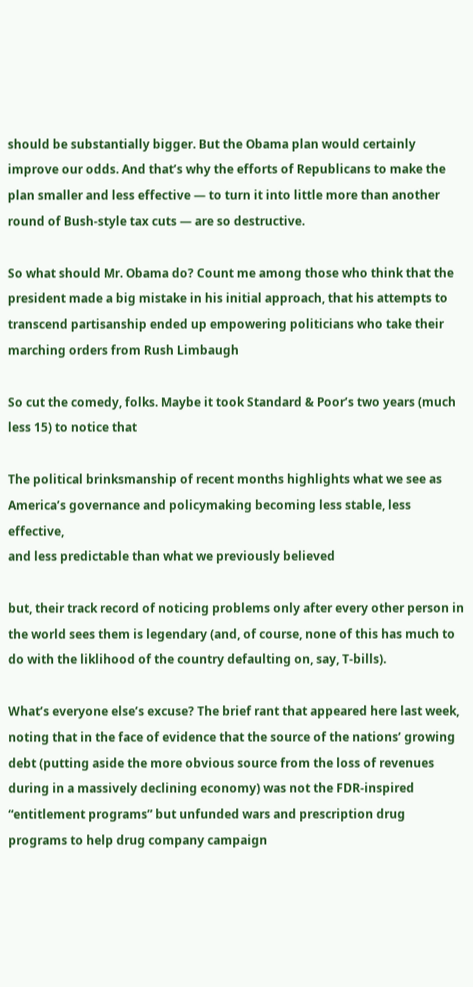should be substantially bigger. But the Obama plan would certainly improve our odds. And that’s why the efforts of Republicans to make the plan smaller and less effective — to turn it into little more than another round of Bush-style tax cuts — are so destructive.

So what should Mr. Obama do? Count me among those who think that the president made a big mistake in his initial approach, that his attempts to transcend partisanship ended up empowering politicians who take their marching orders from Rush Limbaugh

So cut the comedy, folks. Maybe it took Standard & Poor’s two years (much less 15) to notice that

The political brinksmanship of recent months highlights what we see as
America’s governance and policymaking becoming less stable, less effective,
and less predictable than what we previously believed

but, their track record of noticing problems only after every other person in the world sees them is legendary (and, of course, none of this has much to do with the liklihood of the country defaulting on, say, T-bills).

What’s everyone else’s excuse? The brief rant that appeared here last week, noting that in the face of evidence that the source of the nations’ growing debt (putting aside the more obvious source from the loss of revenues during in a massively declining economy) was not the FDR-inspired “entitlement programs” but unfunded wars and prescription drug programs to help drug company campaign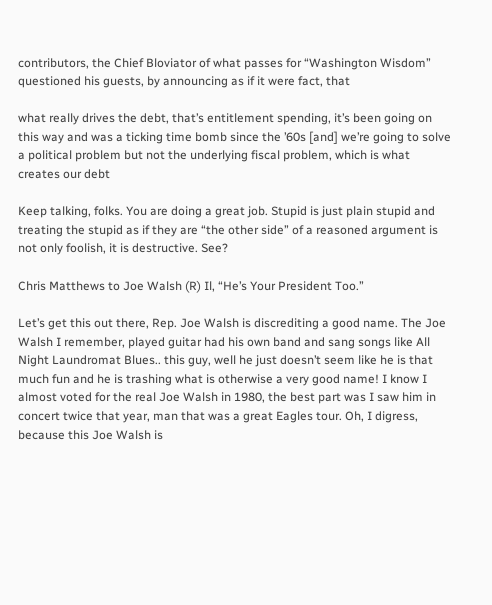contributors, the Chief Bloviator of what passes for “Washington Wisdom” questioned his guests, by announcing as if it were fact, that

what really drives the debt, that’s entitlement spending, it’s been going on this way and was a ticking time bomb since the ’60s [and] we’re going to solve a political problem but not the underlying fiscal problem, which is what creates our debt

Keep talking, folks. You are doing a great job. Stupid is just plain stupid and treating the stupid as if they are “the other side” of a reasoned argument is not only foolish, it is destructive. See?

Chris Matthews to Joe Walsh (R) Il, “He’s Your President Too.”

Let’s get this out there, Rep. Joe Walsh is discrediting a good name. The Joe Walsh I remember, played guitar had his own band and sang songs like All Night Laundromat Blues.. this guy, well he just doesn’t seem like he is that much fun and he is trashing what is otherwise a very good name! I know I almost voted for the real Joe Walsh in 1980, the best part was I saw him in concert twice that year, man that was a great Eagles tour. Oh, I digress, because this Joe Walsh is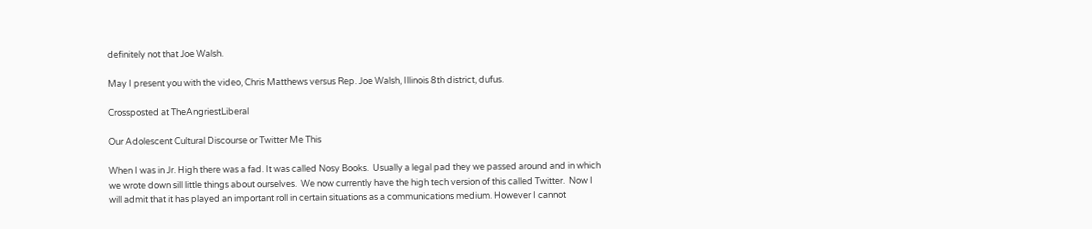definitely not that Joe Walsh.

May I present you with the video, Chris Matthews versus Rep. Joe Walsh, Illinois 8th district, dufus.

Crossposted at TheAngriestLiberal

Our Adolescent Cultural Discourse or Twitter Me This

When I was in Jr. High there was a fad. It was called Nosy Books.  Usually a legal pad they we passed around and in which we wrote down sill little things about ourselves.  We now currently have the high tech version of this called Twitter.  Now I will admit that it has played an important roll in certain situations as a communications medium. However I cannot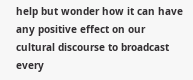help but wonder how it can have any positive effect on our cultural discourse to broadcast every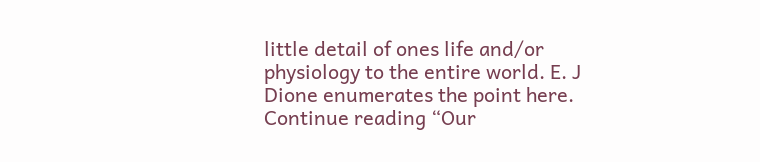little detail of ones life and/or physiology to the entire world. E. J Dione enumerates the point here. Continue reading “Our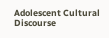Adolescent Cultural Discourse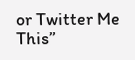or Twitter Me This”